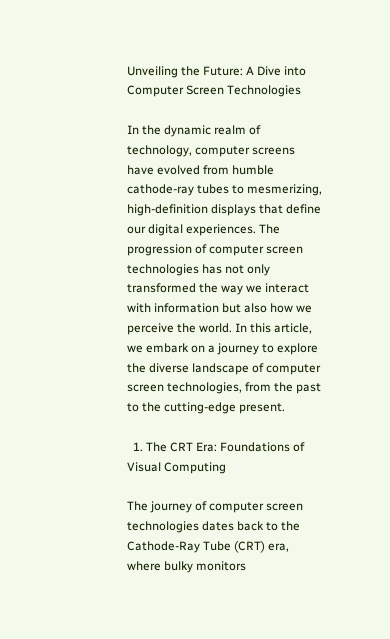Unveiling the Future: A Dive into Computer Screen Technologies

In the dynamic realm of technology, computer screens have evolved from humble cathode-ray tubes to mesmerizing, high-definition displays that define our digital experiences. The progression of computer screen technologies has not only transformed the way we interact with information but also how we perceive the world. In this article, we embark on a journey to explore the diverse landscape of computer screen technologies, from the past to the cutting-edge present.

  1. The CRT Era: Foundations of Visual Computing

The journey of computer screen technologies dates back to the Cathode-Ray Tube (CRT) era, where bulky monitors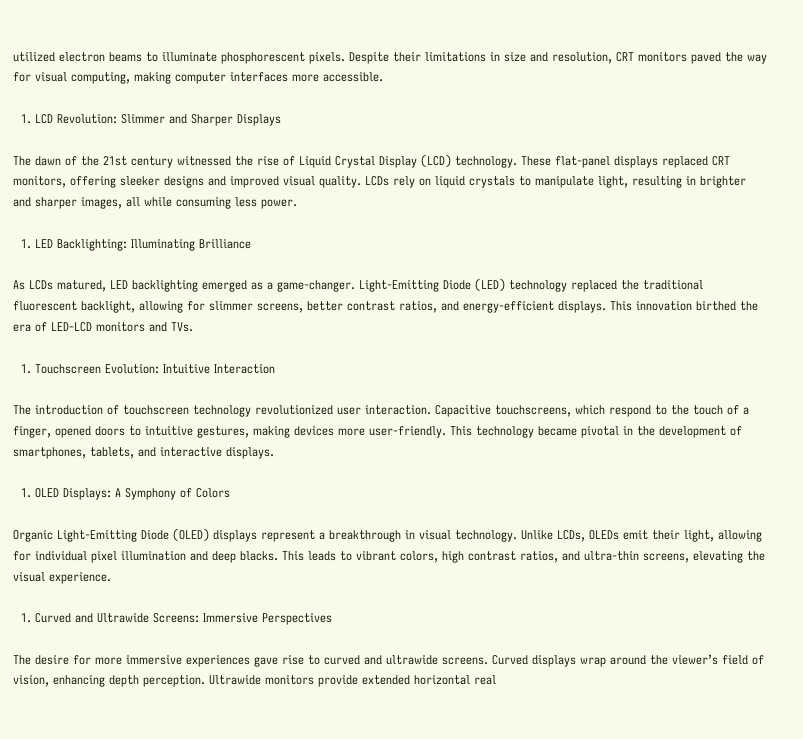utilized electron beams to illuminate phosphorescent pixels. Despite their limitations in size and resolution, CRT monitors paved the way for visual computing, making computer interfaces more accessible.

  1. LCD Revolution: Slimmer and Sharper Displays

The dawn of the 21st century witnessed the rise of Liquid Crystal Display (LCD) technology. These flat-panel displays replaced CRT monitors, offering sleeker designs and improved visual quality. LCDs rely on liquid crystals to manipulate light, resulting in brighter and sharper images, all while consuming less power.

  1. LED Backlighting: Illuminating Brilliance

As LCDs matured, LED backlighting emerged as a game-changer. Light-Emitting Diode (LED) technology replaced the traditional fluorescent backlight, allowing for slimmer screens, better contrast ratios, and energy-efficient displays. This innovation birthed the era of LED-LCD monitors and TVs.

  1. Touchscreen Evolution: Intuitive Interaction

The introduction of touchscreen technology revolutionized user interaction. Capacitive touchscreens, which respond to the touch of a finger, opened doors to intuitive gestures, making devices more user-friendly. This technology became pivotal in the development of smartphones, tablets, and interactive displays.

  1. OLED Displays: A Symphony of Colors

Organic Light-Emitting Diode (OLED) displays represent a breakthrough in visual technology. Unlike LCDs, OLEDs emit their light, allowing for individual pixel illumination and deep blacks. This leads to vibrant colors, high contrast ratios, and ultra-thin screens, elevating the visual experience.

  1. Curved and Ultrawide Screens: Immersive Perspectives

The desire for more immersive experiences gave rise to curved and ultrawide screens. Curved displays wrap around the viewer’s field of vision, enhancing depth perception. Ultrawide monitors provide extended horizontal real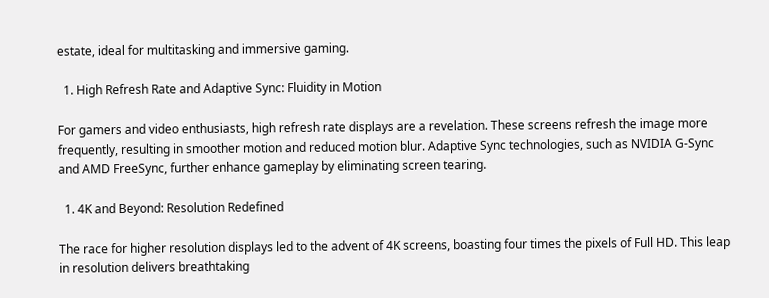estate, ideal for multitasking and immersive gaming.

  1. High Refresh Rate and Adaptive Sync: Fluidity in Motion

For gamers and video enthusiasts, high refresh rate displays are a revelation. These screens refresh the image more frequently, resulting in smoother motion and reduced motion blur. Adaptive Sync technologies, such as NVIDIA G-Sync and AMD FreeSync, further enhance gameplay by eliminating screen tearing.

  1. 4K and Beyond: Resolution Redefined

The race for higher resolution displays led to the advent of 4K screens, boasting four times the pixels of Full HD. This leap in resolution delivers breathtaking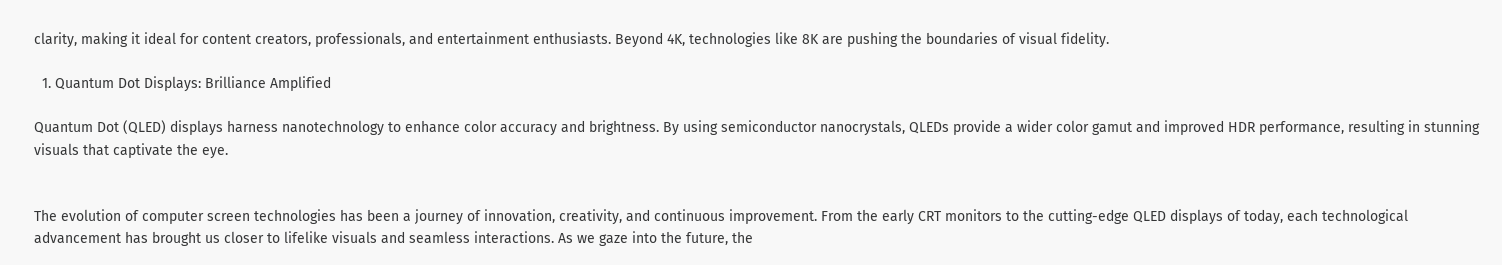clarity, making it ideal for content creators, professionals, and entertainment enthusiasts. Beyond 4K, technologies like 8K are pushing the boundaries of visual fidelity.

  1. Quantum Dot Displays: Brilliance Amplified

Quantum Dot (QLED) displays harness nanotechnology to enhance color accuracy and brightness. By using semiconductor nanocrystals, QLEDs provide a wider color gamut and improved HDR performance, resulting in stunning visuals that captivate the eye.


The evolution of computer screen technologies has been a journey of innovation, creativity, and continuous improvement. From the early CRT monitors to the cutting-edge QLED displays of today, each technological advancement has brought us closer to lifelike visuals and seamless interactions. As we gaze into the future, the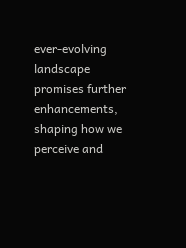ever-evolving landscape promises further enhancements, shaping how we perceive and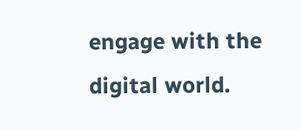engage with the digital world.